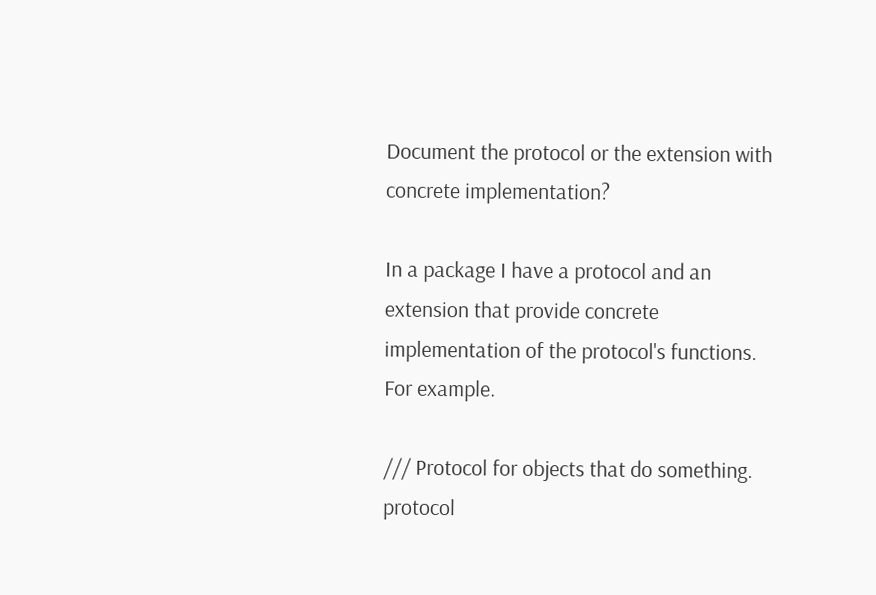Document the protocol or the extension with concrete implementation?

In a package I have a protocol and an extension that provide concrete implementation of the protocol's functions. For example.

/// Protocol for objects that do something.
protocol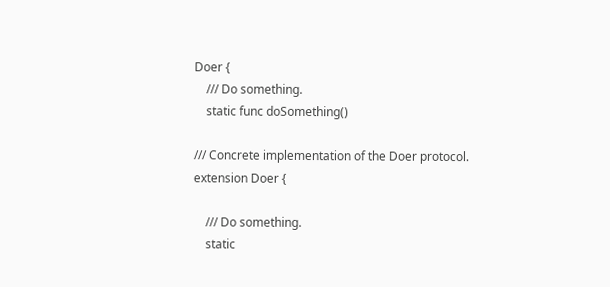Doer {
    /// Do something.
    static func doSomething()

/// Concrete implementation of the Doer protocol.
extension Doer {

    /// Do something.
    static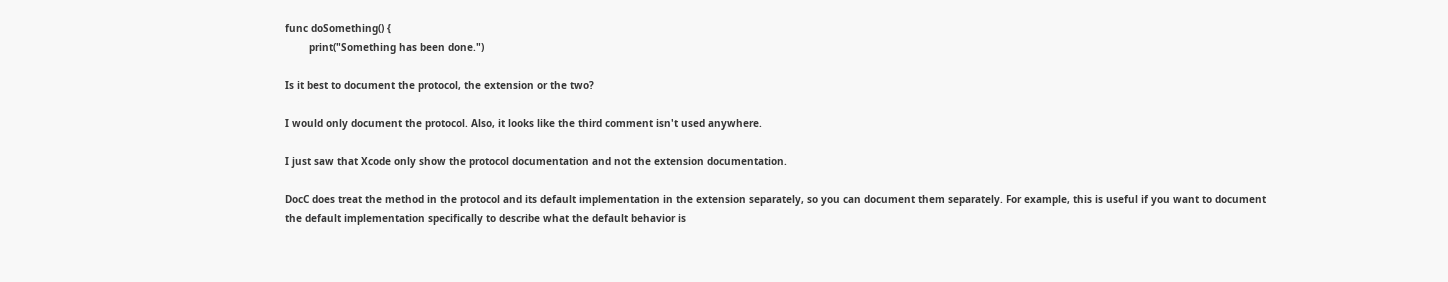func doSomething() {
        print("Something has been done.")

Is it best to document the protocol, the extension or the two?

I would only document the protocol. Also, it looks like the third comment isn't used anywhere.

I just saw that Xcode only show the protocol documentation and not the extension documentation.

DocC does treat the method in the protocol and its default implementation in the extension separately, so you can document them separately. For example, this is useful if you want to document the default implementation specifically to describe what the default behavior is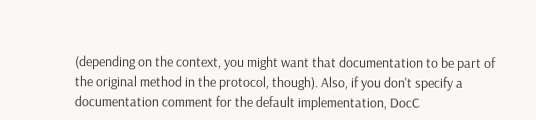(depending on the context, you might want that documentation to be part of the original method in the protocol, though). Also, if you don't specify a documentation comment for the default implementation, DocC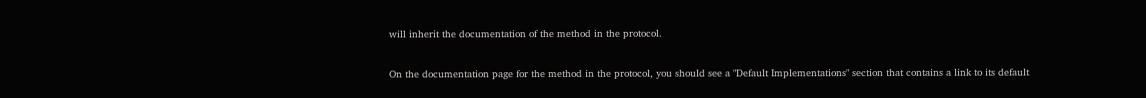will inherit the documentation of the method in the protocol.

On the documentation page for the method in the protocol, you should see a "Default Implementations" section that contains a link to its default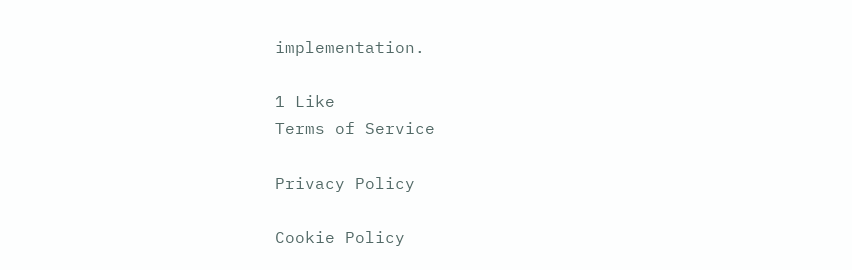implementation.

1 Like
Terms of Service

Privacy Policy

Cookie Policy